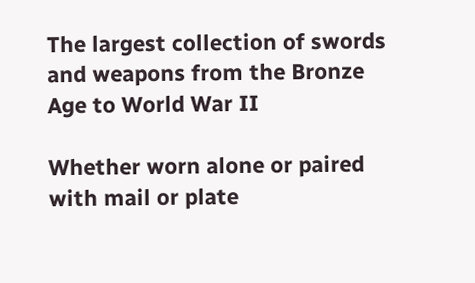The largest collection of swords and weapons from the Bronze Age to World War II

Whether worn alone or paired with mail or plate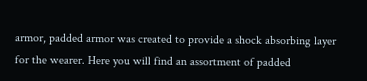armor, padded armor was created to provide a shock absorbing layer for the wearer. Here you will find an assortment of padded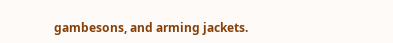gambesons, and arming jackets.